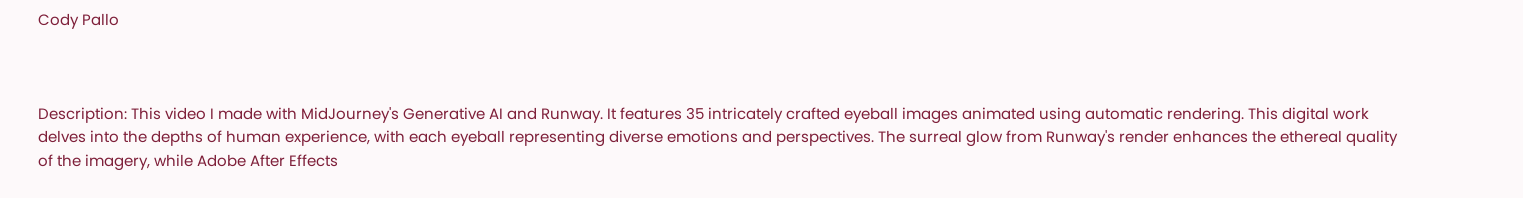Cody Pallo



Description: This video I made with MidJourney's Generative AI and Runway. It features 35 intricately crafted eyeball images animated using automatic rendering. This digital work delves into the depths of human experience, with each eyeball representing diverse emotions and perspectives. The surreal glow from Runway's render enhances the ethereal quality of the imagery, while Adobe After Effects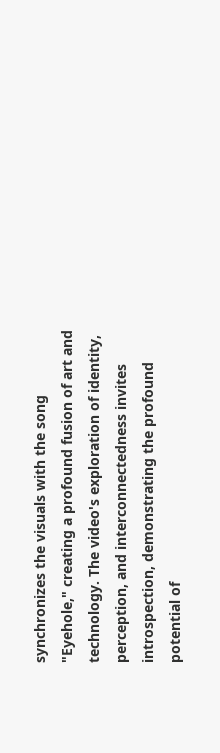synchronizes the visuals with the song "Eyehole," creating a profound fusion of art and technology. The video's exploration of identity, perception, and interconnectedness invites introspection, demonstrating the profound potential of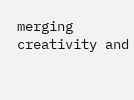merging creativity and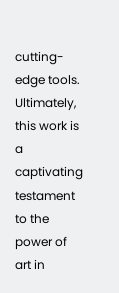cutting-edge tools. Ultimately, this work is a captivating testament to the power of art in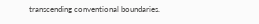transcending conventional boundaries.